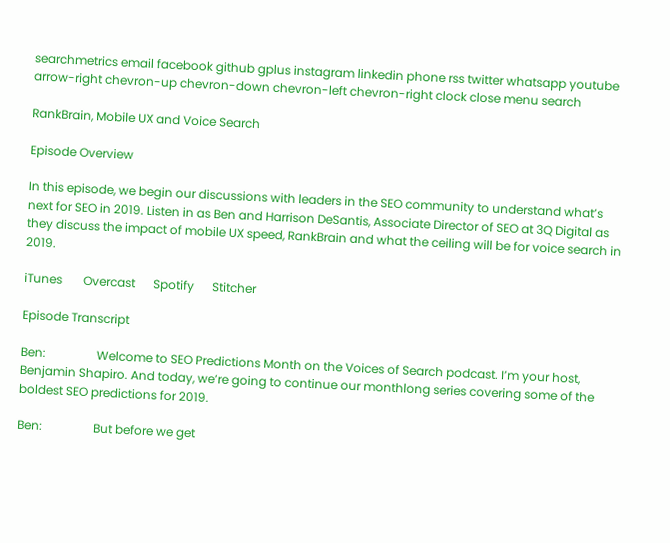searchmetrics email facebook github gplus instagram linkedin phone rss twitter whatsapp youtube arrow-right chevron-up chevron-down chevron-left chevron-right clock close menu search

RankBrain, Mobile UX and Voice Search

Episode Overview

In this episode, we begin our discussions with leaders in the SEO community to understand what’s next for SEO in 2019. Listen in as Ben and Harrison DeSantis, Associate Director of SEO at 3Q Digital as they discuss the impact of mobile UX speed, RankBrain and what the ceiling will be for voice search in 2019.

iTunes       Overcast      Spotify      Stitcher

Episode Transcript

Ben:                 Welcome to SEO Predictions Month on the Voices of Search podcast. I’m your host, Benjamin Shapiro. And today, we’re going to continue our monthlong series covering some of the boldest SEO predictions for 2019.

Ben:                 But before we get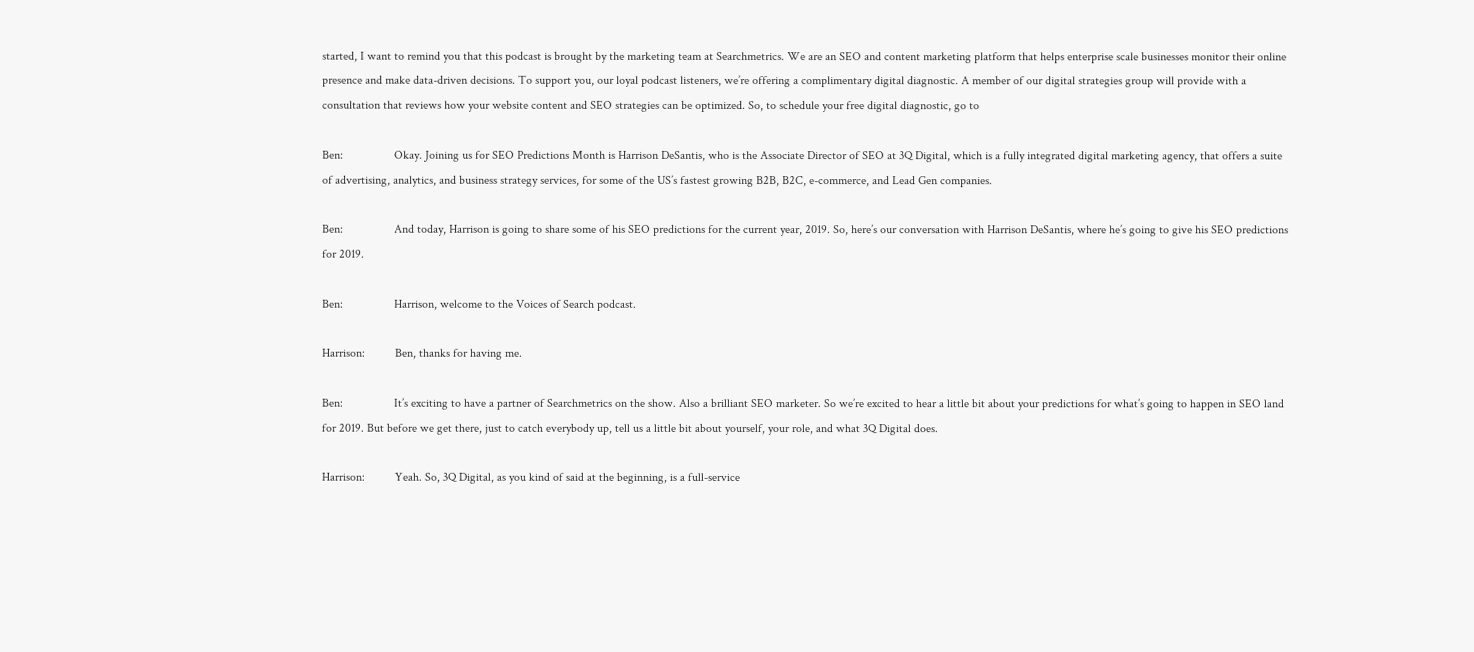started, I want to remind you that this podcast is brought by the marketing team at Searchmetrics. We are an SEO and content marketing platform that helps enterprise scale businesses monitor their online presence and make data-driven decisions. To support you, our loyal podcast listeners, we’re offering a complimentary digital diagnostic. A member of our digital strategies group will provide with a consultation that reviews how your website content and SEO strategies can be optimized. So, to schedule your free digital diagnostic, go to

Ben:                 Okay. Joining us for SEO Predictions Month is Harrison DeSantis, who is the Associate Director of SEO at 3Q Digital, which is a fully integrated digital marketing agency, that offers a suite of advertising, analytics, and business strategy services, for some of the US’s fastest growing B2B, B2C, e-commerce, and Lead Gen companies.

Ben:                 And today, Harrison is going to share some of his SEO predictions for the current year, 2019. So, here’s our conversation with Harrison DeSantis, where he’s going to give his SEO predictions for 2019.

Ben:                 Harrison, welcome to the Voices of Search podcast.

Harrison:          Ben, thanks for having me.

Ben:                 It’s exciting to have a partner of Searchmetrics on the show. Also a brilliant SEO marketer. So we’re excited to hear a little bit about your predictions for what’s going to happen in SEO land for 2019. But before we get there, just to catch everybody up, tell us a little bit about yourself, your role, and what 3Q Digital does.

Harrison:          Yeah. So, 3Q Digital, as you kind of said at the beginning, is a full-service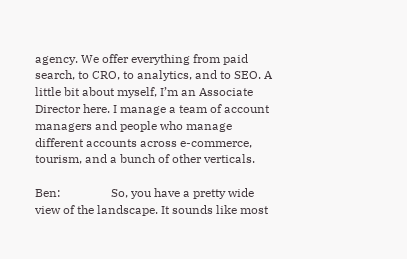agency. We offer everything from paid search, to CRO, to analytics, and to SEO. A little bit about myself, I’m an Associate Director here. I manage a team of account managers and people who manage different accounts across e-commerce, tourism, and a bunch of other verticals.

Ben:                 So, you have a pretty wide view of the landscape. It sounds like most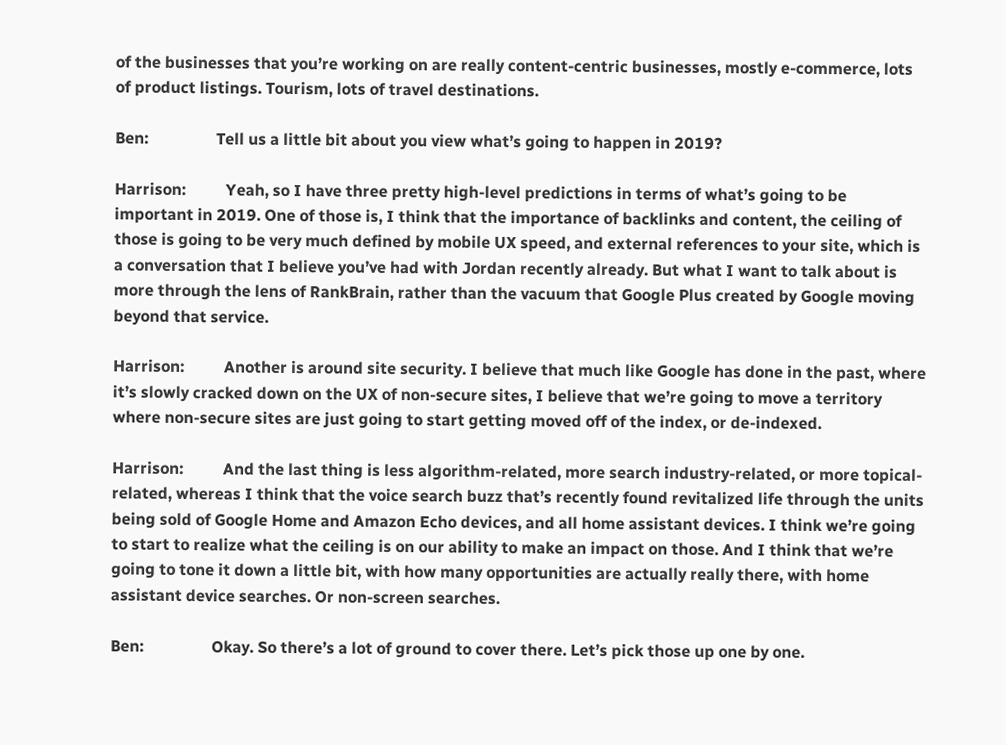of the businesses that you’re working on are really content-centric businesses, mostly e-commerce, lots of product listings. Tourism, lots of travel destinations.

Ben:                 Tell us a little bit about you view what’s going to happen in 2019?

Harrison:          Yeah, so I have three pretty high-level predictions in terms of what’s going to be important in 2019. One of those is, I think that the importance of backlinks and content, the ceiling of those is going to be very much defined by mobile UX speed, and external references to your site, which is a conversation that I believe you’ve had with Jordan recently already. But what I want to talk about is more through the lens of RankBrain, rather than the vacuum that Google Plus created by Google moving beyond that service.

Harrison:          Another is around site security. I believe that much like Google has done in the past, where it’s slowly cracked down on the UX of non-secure sites, I believe that we’re going to move a territory where non-secure sites are just going to start getting moved off of the index, or de-indexed.

Harrison:          And the last thing is less algorithm-related, more search industry-related, or more topical-related, whereas I think that the voice search buzz that’s recently found revitalized life through the units being sold of Google Home and Amazon Echo devices, and all home assistant devices. I think we’re going to start to realize what the ceiling is on our ability to make an impact on those. And I think that we’re going to tone it down a little bit, with how many opportunities are actually really there, with home assistant device searches. Or non-screen searches.

Ben:                 Okay. So there’s a lot of ground to cover there. Let’s pick those up one by one.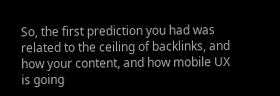So, the first prediction you had was related to the ceiling of backlinks, and how your content, and how mobile UX is going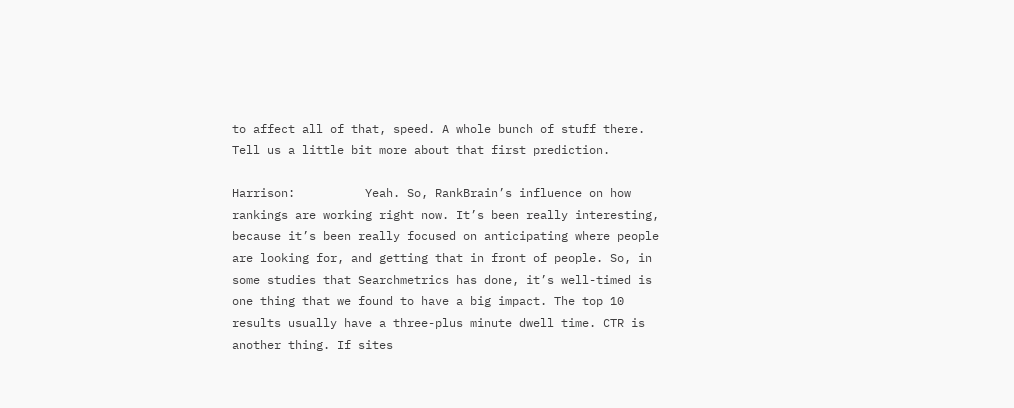to affect all of that, speed. A whole bunch of stuff there. Tell us a little bit more about that first prediction.

Harrison:          Yeah. So, RankBrain’s influence on how rankings are working right now. It’s been really interesting, because it’s been really focused on anticipating where people are looking for, and getting that in front of people. So, in some studies that Searchmetrics has done, it’s well-timed is one thing that we found to have a big impact. The top 10 results usually have a three-plus minute dwell time. CTR is another thing. If sites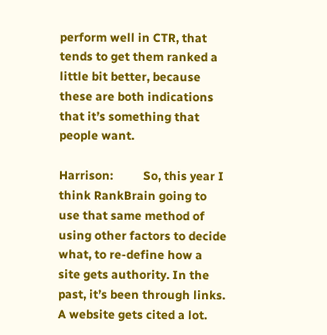perform well in CTR, that tends to get them ranked a little bit better, because these are both indications that it’s something that people want.

Harrison:          So, this year I think RankBrain going to use that same method of using other factors to decide what, to re-define how a site gets authority. In the past, it’s been through links. A website gets cited a lot.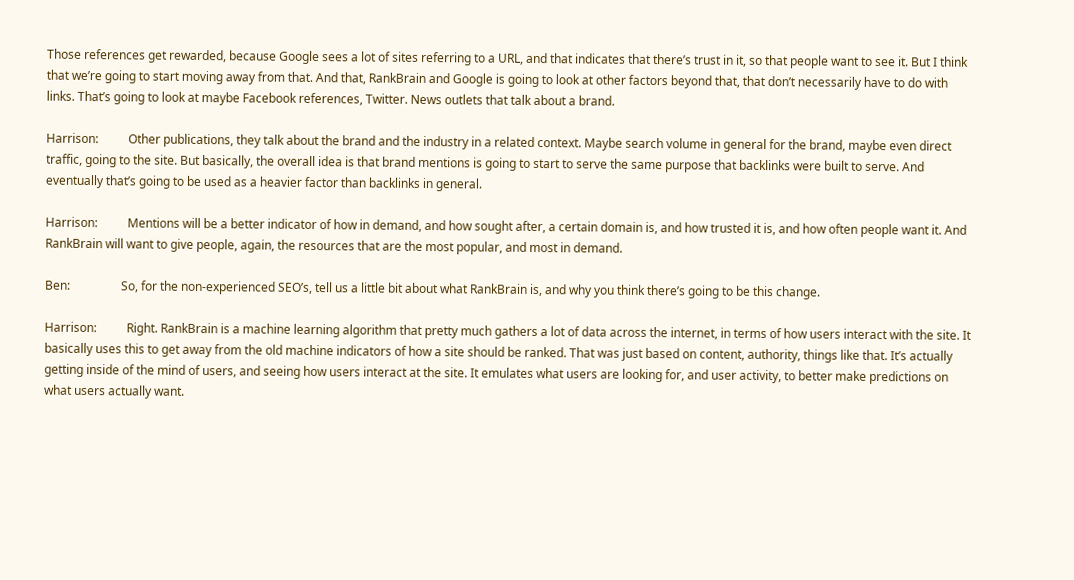Those references get rewarded, because Google sees a lot of sites referring to a URL, and that indicates that there’s trust in it, so that people want to see it. But I think that we’re going to start moving away from that. And that, RankBrain and Google is going to look at other factors beyond that, that don’t necessarily have to do with links. That’s going to look at maybe Facebook references, Twitter. News outlets that talk about a brand.

Harrison:          Other publications, they talk about the brand and the industry in a related context. Maybe search volume in general for the brand, maybe even direct traffic, going to the site. But basically, the overall idea is that brand mentions is going to start to serve the same purpose that backlinks were built to serve. And eventually that’s going to be used as a heavier factor than backlinks in general.

Harrison:          Mentions will be a better indicator of how in demand, and how sought after, a certain domain is, and how trusted it is, and how often people want it. And RankBrain will want to give people, again, the resources that are the most popular, and most in demand.

Ben:                 So, for the non-experienced SEO’s, tell us a little bit about what RankBrain is, and why you think there’s going to be this change.

Harrison:          Right. RankBrain is a machine learning algorithm that pretty much gathers a lot of data across the internet, in terms of how users interact with the site. It basically uses this to get away from the old machine indicators of how a site should be ranked. That was just based on content, authority, things like that. It’s actually getting inside of the mind of users, and seeing how users interact at the site. It emulates what users are looking for, and user activity, to better make predictions on what users actually want.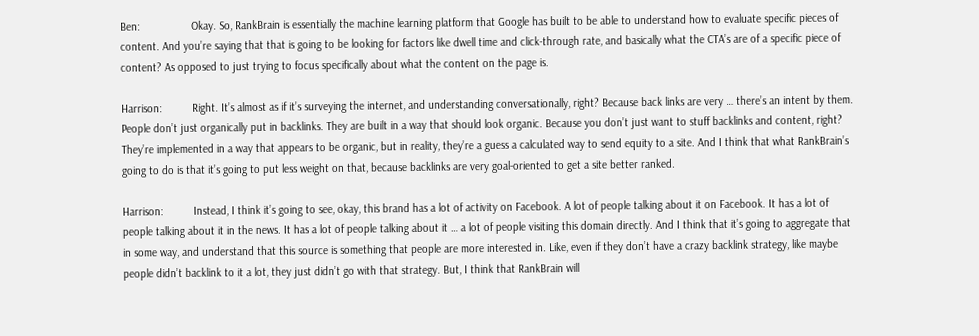Ben:                 Okay. So, RankBrain is essentially the machine learning platform that Google has built to be able to understand how to evaluate specific pieces of content. And you’re saying that that is going to be looking for factors like dwell time and click-through rate, and basically what the CTA’s are of a specific piece of content? As opposed to just trying to focus specifically about what the content on the page is.

Harrison:          Right. It’s almost as if it’s surveying the internet, and understanding conversationally, right? Because back links are very … there’s an intent by them. People don’t just organically put in backlinks. They are built in a way that should look organic. Because you don’t just want to stuff backlinks and content, right? They’re implemented in a way that appears to be organic, but in reality, they’re a guess a calculated way to send equity to a site. And I think that what RankBrain’s going to do is that it’s going to put less weight on that, because backlinks are very goal-oriented to get a site better ranked.

Harrison:          Instead, I think it’s going to see, okay, this brand has a lot of activity on Facebook. A lot of people talking about it on Facebook. It has a lot of people talking about it in the news. It has a lot of people talking about it … a lot of people visiting this domain directly. And I think that it’s going to aggregate that in some way, and understand that this source is something that people are more interested in. Like, even if they don’t have a crazy backlink strategy, like maybe people didn’t backlink to it a lot, they just didn’t go with that strategy. But, I think that RankBrain will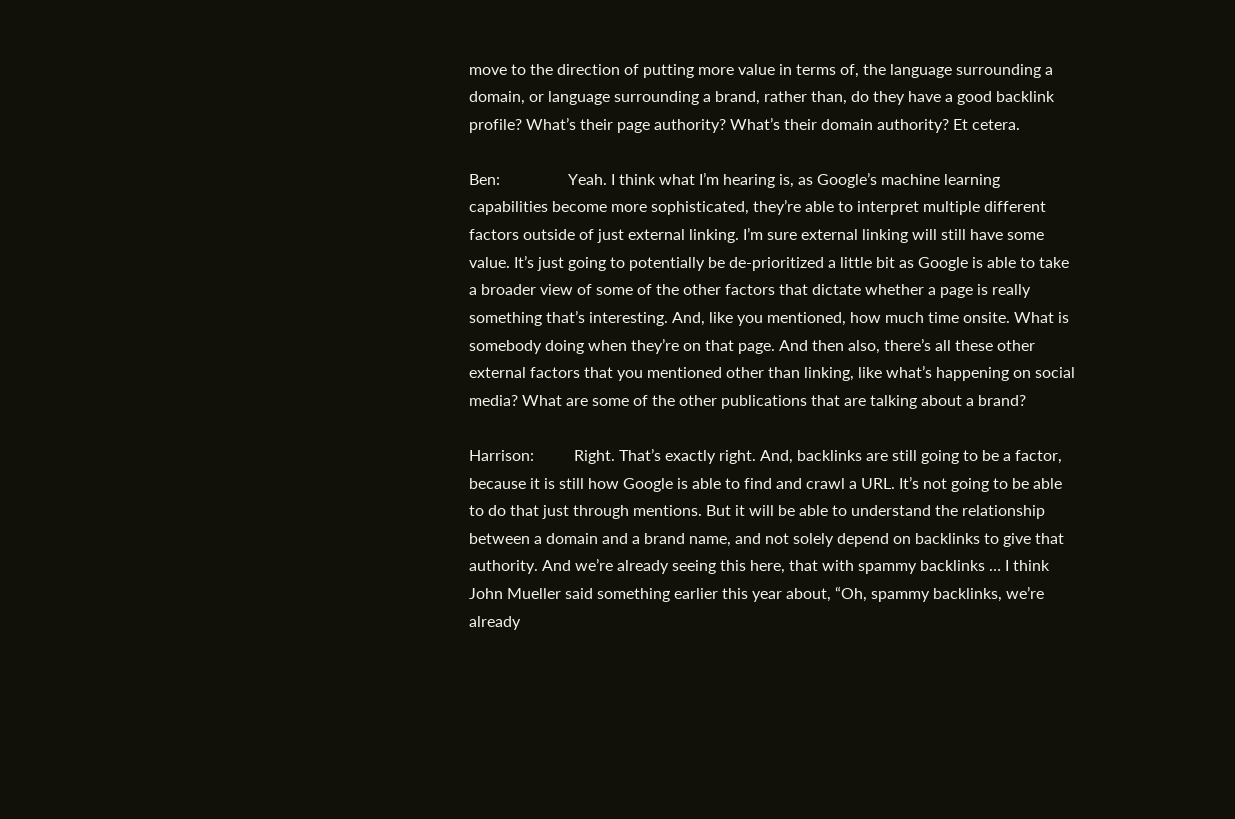move to the direction of putting more value in terms of, the language surrounding a domain, or language surrounding a brand, rather than, do they have a good backlink profile? What’s their page authority? What’s their domain authority? Et cetera.

Ben:                 Yeah. I think what I’m hearing is, as Google’s machine learning capabilities become more sophisticated, they’re able to interpret multiple different factors outside of just external linking. I’m sure external linking will still have some value. It’s just going to potentially be de-prioritized a little bit as Google is able to take a broader view of some of the other factors that dictate whether a page is really something that’s interesting. And, like you mentioned, how much time onsite. What is somebody doing when they’re on that page. And then also, there’s all these other external factors that you mentioned other than linking, like what’s happening on social media? What are some of the other publications that are talking about a brand?

Harrison:          Right. That’s exactly right. And, backlinks are still going to be a factor, because it is still how Google is able to find and crawl a URL. It’s not going to be able to do that just through mentions. But it will be able to understand the relationship between a domain and a brand name, and not solely depend on backlinks to give that authority. And we’re already seeing this here, that with spammy backlinks … I think John Mueller said something earlier this year about, “Oh, spammy backlinks, we’re already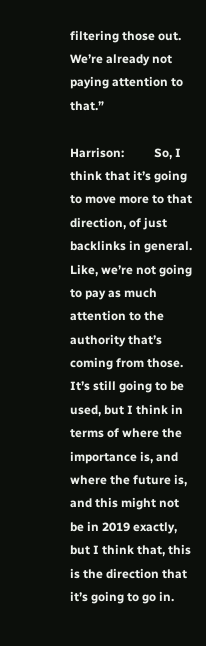filtering those out. We’re already not paying attention to that.”

Harrison:          So, I think that it’s going to move more to that direction, of just backlinks in general. Like, we’re not going to pay as much attention to the authority that’s coming from those. It’s still going to be used, but I think in terms of where the importance is, and where the future is, and this might not be in 2019 exactly, but I think that, this is the direction that it’s going to go in.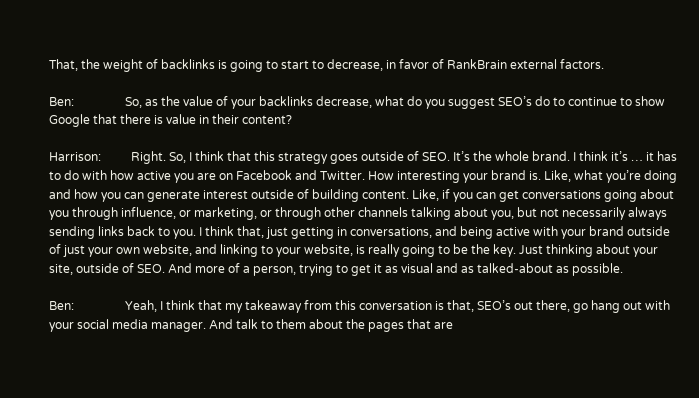That, the weight of backlinks is going to start to decrease, in favor of RankBrain external factors.

Ben:                 So, as the value of your backlinks decrease, what do you suggest SEO’s do to continue to show Google that there is value in their content?

Harrison:          Right. So, I think that this strategy goes outside of SEO. It’s the whole brand. I think it’s … it has to do with how active you are on Facebook and Twitter. How interesting your brand is. Like, what you’re doing and how you can generate interest outside of building content. Like, if you can get conversations going about you through influence, or marketing, or through other channels talking about you, but not necessarily always sending links back to you. I think that, just getting in conversations, and being active with your brand outside of just your own website, and linking to your website, is really going to be the key. Just thinking about your site, outside of SEO. And more of a person, trying to get it as visual and as talked-about as possible.

Ben:                 Yeah, I think that my takeaway from this conversation is that, SEO’s out there, go hang out with your social media manager. And talk to them about the pages that are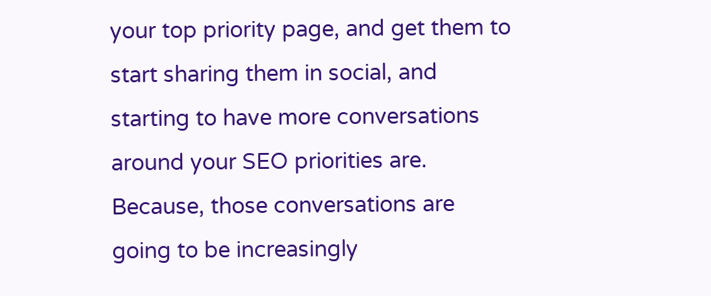your top priority page, and get them to start sharing them in social, and starting to have more conversations around your SEO priorities are. Because, those conversations are going to be increasingly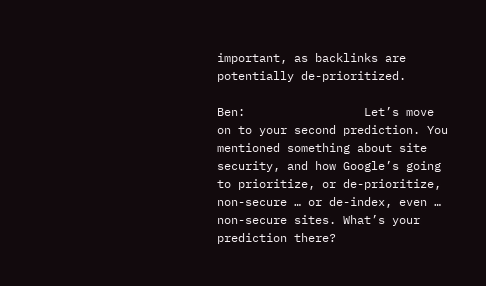important, as backlinks are potentially de-prioritized.

Ben:                 Let’s move on to your second prediction. You mentioned something about site security, and how Google’s going to prioritize, or de-prioritize, non-secure … or de-index, even … non-secure sites. What’s your prediction there?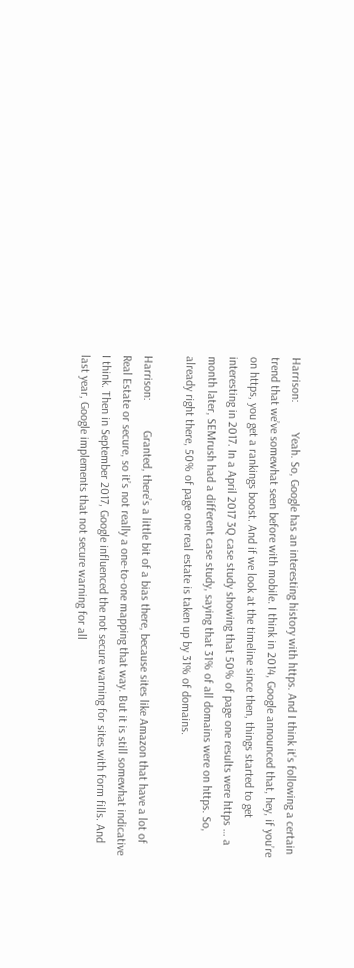Harrison:          Yeah. So, Google has an interesting history with https. And I think it’s following a certain trend that we’ve somewhat seen before with mobile. I think in 2014, Google announced that, hey, if you’re on https, you get a rankings boost. And if we look at the timeline since then, things started to get interesting in 2017. In a April 2017 3Q case study showing that 50% of page one results were https … a month later, SEMrush had a different case study, saying that 31% of all domains were on https. So, already right there, 50% of page one real estate is taken up by 31% of domains.

Harrison:          Granted, there’s a little bit of a bias there, because sites like Amazon that have a lot of Real Estate or secure, so it’s not really a one-to-one mapping that way. But it is still somewhat indicative I think. Then in September 2017, Google influenced the not secure warning for sites with form fills. And last year, Google implements that not secure warning for all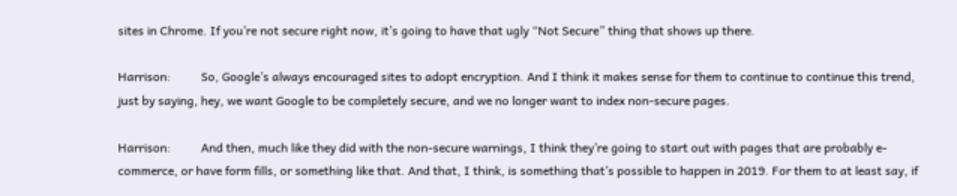sites in Chrome. If you’re not secure right now, it’s going to have that ugly “Not Secure” thing that shows up there.

Harrison:          So, Google’s always encouraged sites to adopt encryption. And I think it makes sense for them to continue to continue this trend, just by saying, hey, we want Google to be completely secure, and we no longer want to index non-secure pages.

Harrison:          And then, much like they did with the non-secure warnings, I think they’re going to start out with pages that are probably e-commerce, or have form fills, or something like that. And that, I think, is something that’s possible to happen in 2019. For them to at least say, if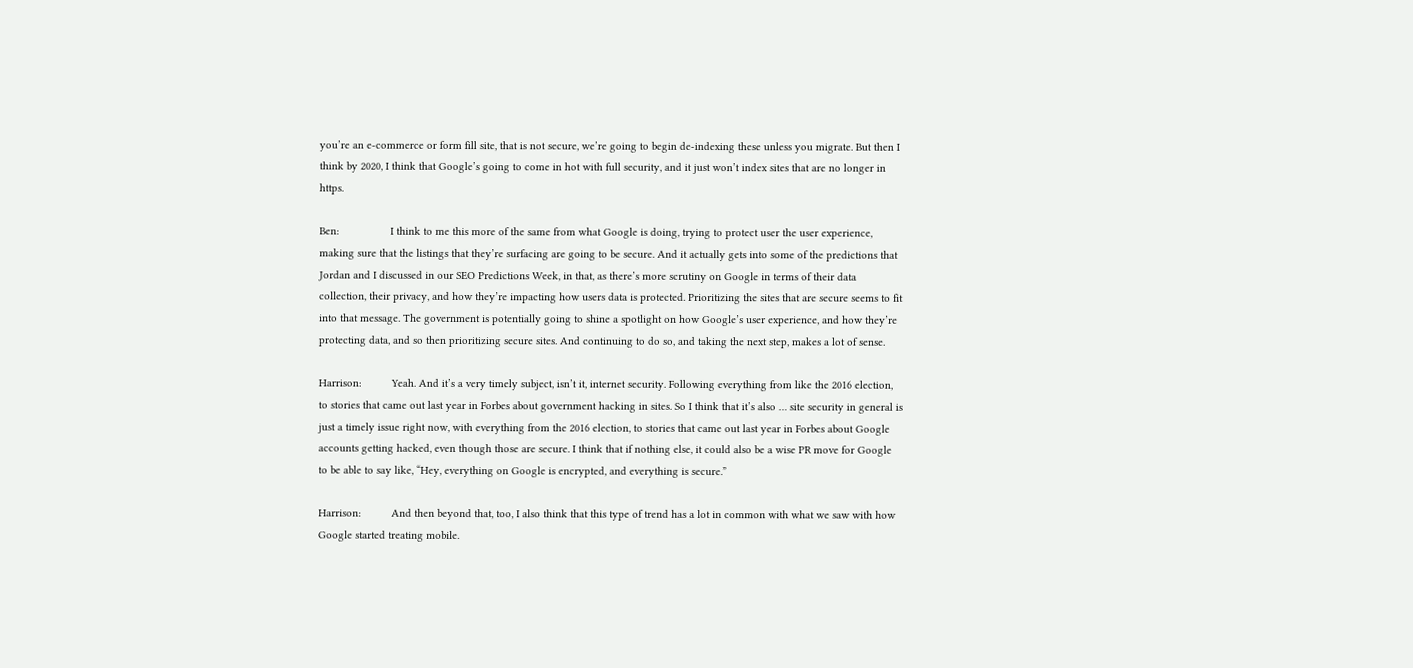you’re an e-commerce or form fill site, that is not secure, we’re going to begin de-indexing these unless you migrate. But then I think by 2020, I think that Google’s going to come in hot with full security, and it just won’t index sites that are no longer in https.

Ben:                 I think to me this more of the same from what Google is doing, trying to protect user the user experience, making sure that the listings that they’re surfacing are going to be secure. And it actually gets into some of the predictions that Jordan and I discussed in our SEO Predictions Week, in that, as there’s more scrutiny on Google in terms of their data collection, their privacy, and how they’re impacting how users data is protected. Prioritizing the sites that are secure seems to fit into that message. The government is potentially going to shine a spotlight on how Google’s user experience, and how they’re protecting data, and so then prioritizing secure sites. And continuing to do so, and taking the next step, makes a lot of sense.

Harrison:          Yeah. And it’s a very timely subject, isn’t it, internet security. Following everything from like the 2016 election, to stories that came out last year in Forbes about government hacking in sites. So I think that it’s also … site security in general is just a timely issue right now, with everything from the 2016 election, to stories that came out last year in Forbes about Google accounts getting hacked, even though those are secure. I think that if nothing else, it could also be a wise PR move for Google to be able to say like, “Hey, everything on Google is encrypted, and everything is secure.”

Harrison:          And then beyond that, too, I also think that this type of trend has a lot in common with what we saw with how Google started treating mobile.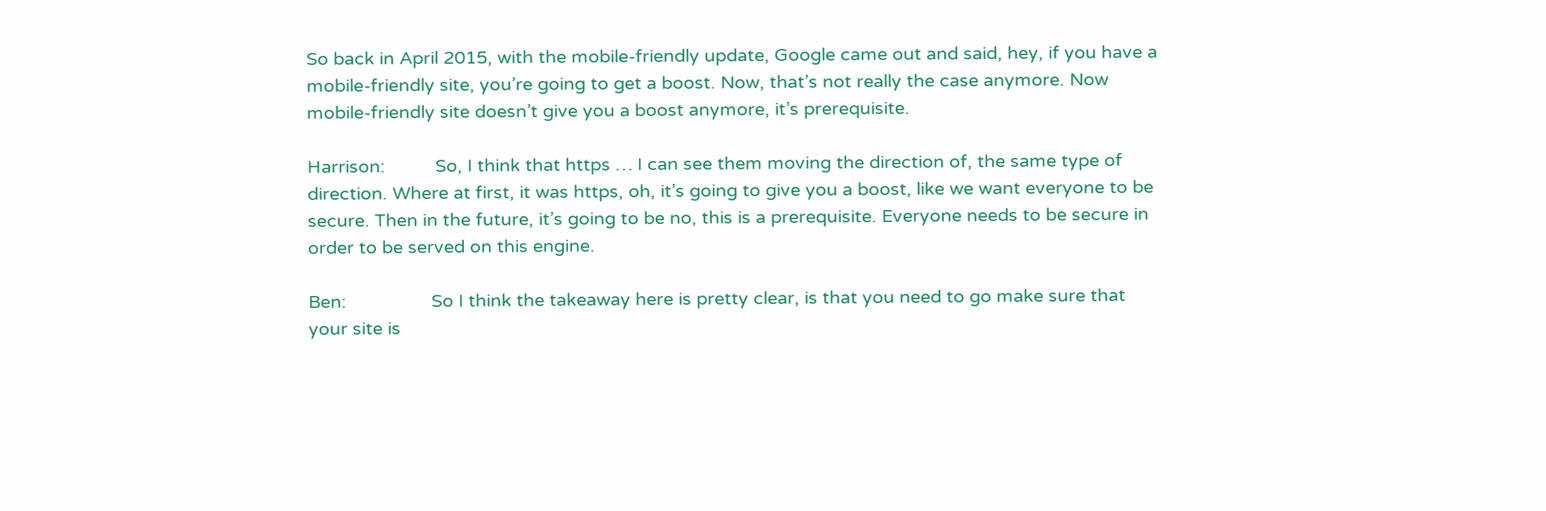So back in April 2015, with the mobile-friendly update, Google came out and said, hey, if you have a mobile-friendly site, you’re going to get a boost. Now, that’s not really the case anymore. Now mobile-friendly site doesn’t give you a boost anymore, it’s prerequisite.

Harrison:          So, I think that https … I can see them moving the direction of, the same type of direction. Where at first, it was https, oh, it’s going to give you a boost, like we want everyone to be secure. Then in the future, it’s going to be no, this is a prerequisite. Everyone needs to be secure in order to be served on this engine.

Ben:                 So I think the takeaway here is pretty clear, is that you need to go make sure that your site is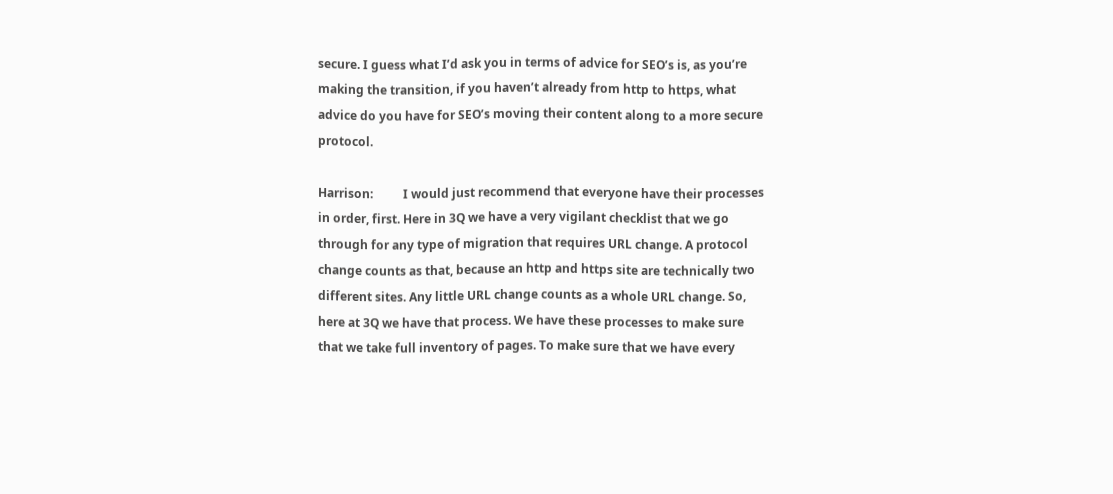secure. I guess what I’d ask you in terms of advice for SEO’s is, as you’re making the transition, if you haven’t already from http to https, what advice do you have for SEO’s moving their content along to a more secure protocol.

Harrison:          I would just recommend that everyone have their processes in order, first. Here in 3Q we have a very vigilant checklist that we go through for any type of migration that requires URL change. A protocol change counts as that, because an http and https site are technically two different sites. Any little URL change counts as a whole URL change. So, here at 3Q we have that process. We have these processes to make sure that we take full inventory of pages. To make sure that we have every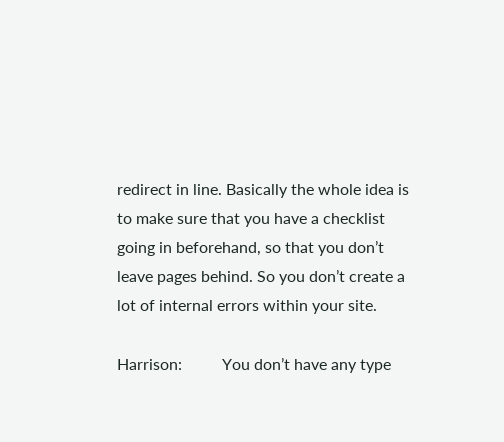redirect in line. Basically the whole idea is to make sure that you have a checklist going in beforehand, so that you don’t leave pages behind. So you don’t create a lot of internal errors within your site.

Harrison:          You don’t have any type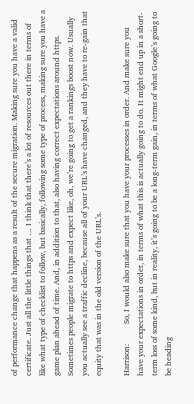of performance change that happens as a result of the secure migration. Making sure you have a valid certificate. Just all the little things that … I think that there’s a lot of resources out there in terms of like what type of checklist to follow, but basically, following some type of process, making sure you have a game plan ahead of time. And, in addition to that, also having correct expectations around https. Sometimes people migrate to https and expect like, oh, we’re going to get a rankings boost now. Usually you actually see a traffic decline, because all of your URL’s have changed, and they have to re-gain that equity that was in the old version of the URL’s.

Harrison:          So, I would also make sure that you have your processes in order. And make sure you have your expectations in order, in terms of what this is actually going to do. It might end up in a short-term loss of some kind, but in reality, it’s going to be a long-term gain, in terms of what Google’s going to be heading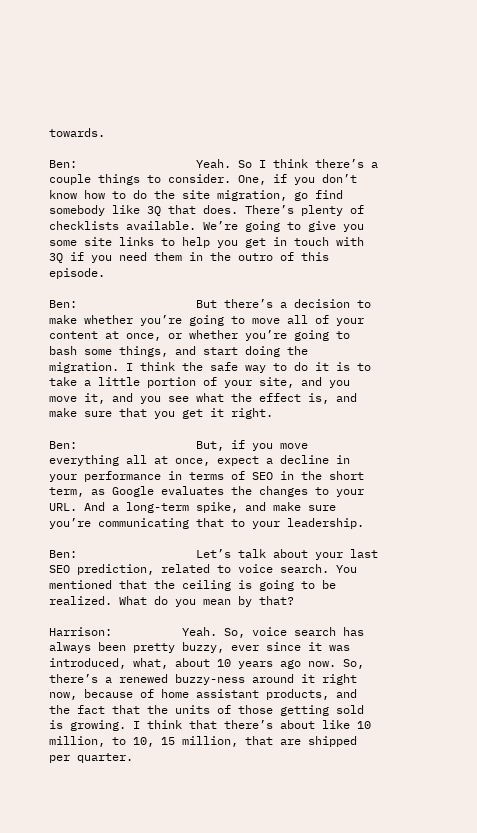towards.

Ben:                 Yeah. So I think there’s a couple things to consider. One, if you don’t know how to do the site migration, go find somebody like 3Q that does. There’s plenty of checklists available. We’re going to give you some site links to help you get in touch with 3Q if you need them in the outro of this episode.

Ben:                 But there’s a decision to make whether you’re going to move all of your content at once, or whether you’re going to bash some things, and start doing the migration. I think the safe way to do it is to take a little portion of your site, and you move it, and you see what the effect is, and make sure that you get it right.

Ben:                 But, if you move everything all at once, expect a decline in your performance in terms of SEO in the short term, as Google evaluates the changes to your URL. And a long-term spike, and make sure you’re communicating that to your leadership.

Ben:                 Let’s talk about your last SEO prediction, related to voice search. You mentioned that the ceiling is going to be realized. What do you mean by that?

Harrison:          Yeah. So, voice search has always been pretty buzzy, ever since it was introduced, what, about 10 years ago now. So, there’s a renewed buzzy-ness around it right now, because of home assistant products, and the fact that the units of those getting sold is growing. I think that there’s about like 10 million, to 10, 15 million, that are shipped per quarter.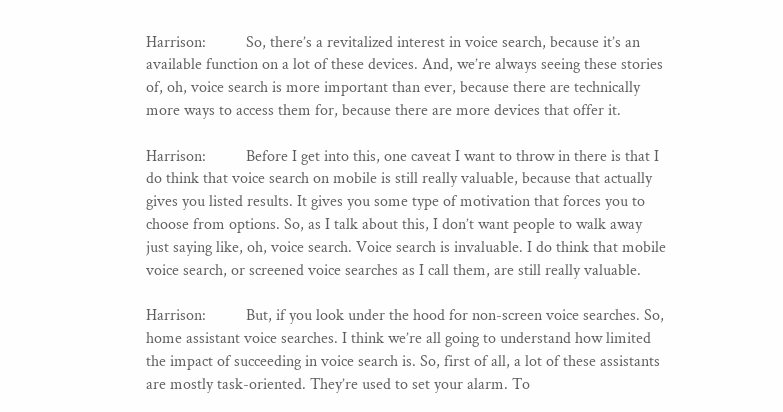Harrison:          So, there’s a revitalized interest in voice search, because it’s an available function on a lot of these devices. And, we’re always seeing these stories of, oh, voice search is more important than ever, because there are technically more ways to access them for, because there are more devices that offer it.

Harrison:          Before I get into this, one caveat I want to throw in there is that I do think that voice search on mobile is still really valuable, because that actually gives you listed results. It gives you some type of motivation that forces you to choose from options. So, as I talk about this, I don’t want people to walk away just saying like, oh, voice search. Voice search is invaluable. I do think that mobile voice search, or screened voice searches as I call them, are still really valuable.

Harrison:          But, if you look under the hood for non-screen voice searches. So, home assistant voice searches. I think we’re all going to understand how limited the impact of succeeding in voice search is. So, first of all, a lot of these assistants are mostly task-oriented. They’re used to set your alarm. To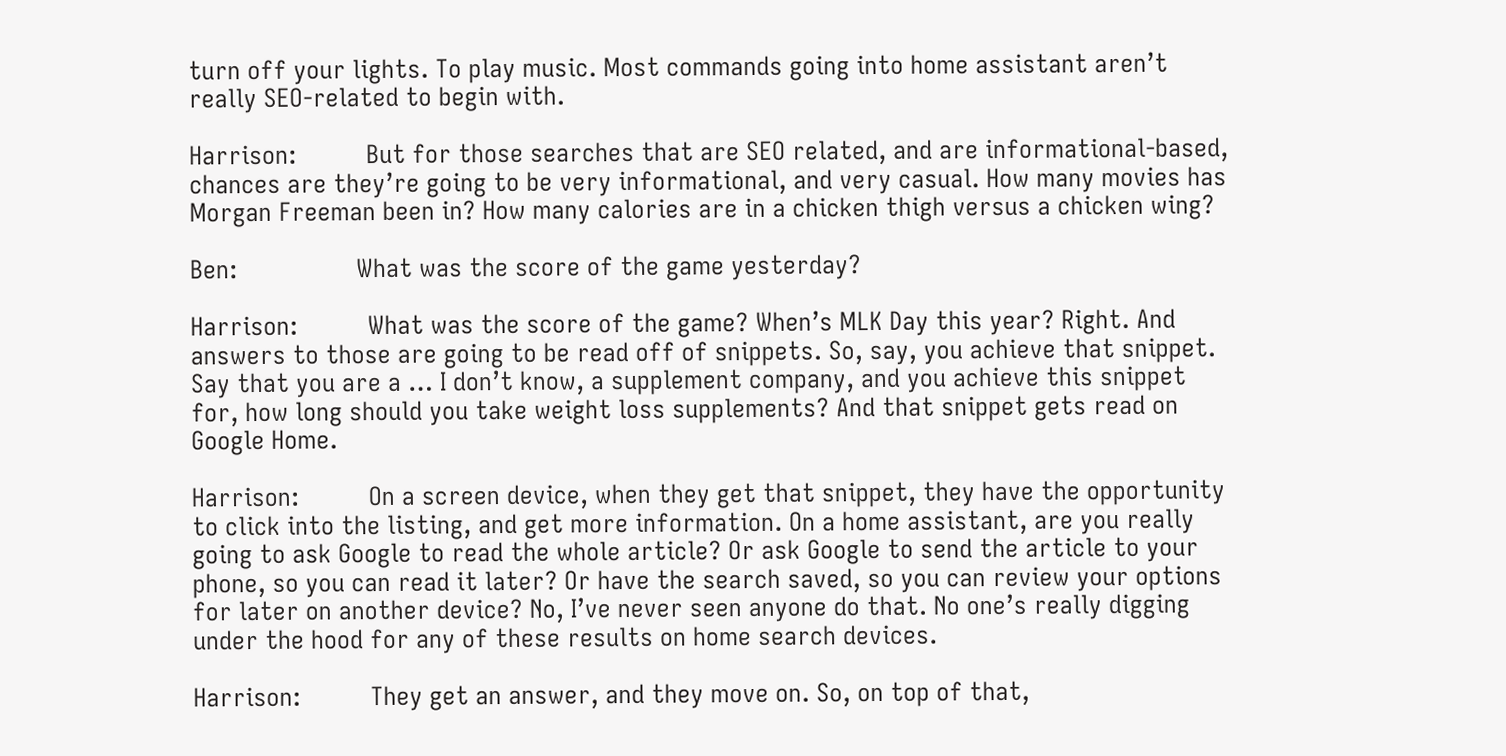turn off your lights. To play music. Most commands going into home assistant aren’t really SEO-related to begin with.

Harrison:          But for those searches that are SEO related, and are informational-based, chances are they’re going to be very informational, and very casual. How many movies has Morgan Freeman been in? How many calories are in a chicken thigh versus a chicken wing?

Ben:                 What was the score of the game yesterday?

Harrison:          What was the score of the game? When’s MLK Day this year? Right. And answers to those are going to be read off of snippets. So, say, you achieve that snippet. Say that you are a … I don’t know, a supplement company, and you achieve this snippet for, how long should you take weight loss supplements? And that snippet gets read on Google Home.

Harrison:          On a screen device, when they get that snippet, they have the opportunity to click into the listing, and get more information. On a home assistant, are you really going to ask Google to read the whole article? Or ask Google to send the article to your phone, so you can read it later? Or have the search saved, so you can review your options for later on another device? No, I’ve never seen anyone do that. No one’s really digging under the hood for any of these results on home search devices.

Harrison:          They get an answer, and they move on. So, on top of that,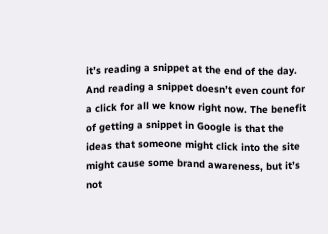it’s reading a snippet at the end of the day. And reading a snippet doesn’t even count for a click for all we know right now. The benefit of getting a snippet in Google is that the ideas that someone might click into the site might cause some brand awareness, but it’s not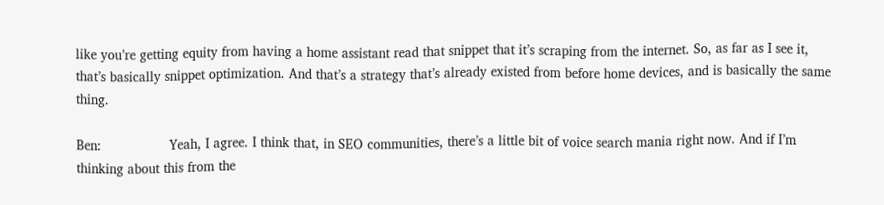like you’re getting equity from having a home assistant read that snippet that it’s scraping from the internet. So, as far as I see it, that’s basically snippet optimization. And that’s a strategy that’s already existed from before home devices, and is basically the same thing.

Ben:                 Yeah, I agree. I think that, in SEO communities, there’s a little bit of voice search mania right now. And if I’m thinking about this from the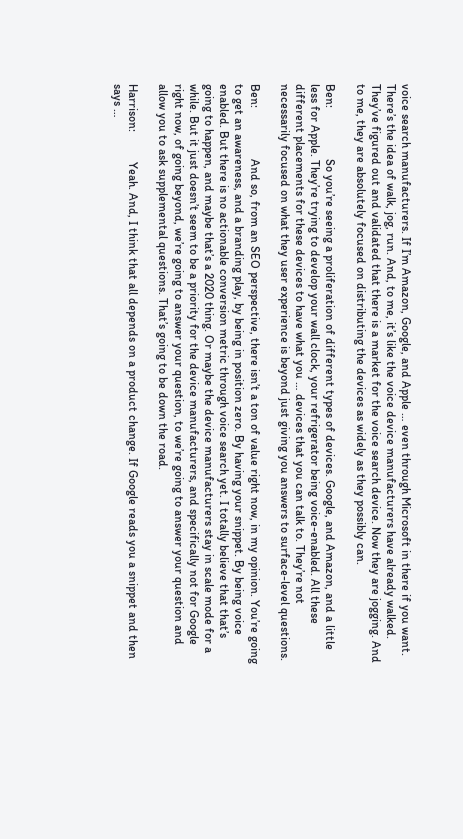voice search manufacturers. If I’m Amazon, Google, and Apple … even through Microsoft in there if you want. There’s the idea of walk, jog, run. And, to me, it’s like the voice device manufacturers have already walked. They’ve figured out and validated that there is a market for the voice search device. Now they are jogging. And to me, they are absolutely focused on distributing the devices as widely as they possibly can.

Ben:                 So you’re seeing a proliferation of different types of devices. Google, and Amazon, and a little less for Apple. They’re trying to develop your wall clock, your refrigerator being voice-enabled. All these different placements for these devices to have what you … devices that you can talk to. They’re not necessarily focused on what they user experience is beyond just giving you answers to surface-level questions.

Ben:                 And so, from an SEO perspective, there isn’t a ton of value right now, in my opinion. You’re going to get an awareness, and a branding play, by being in position zero. By having your snippet. By being voice enabled. But there is no actionable conversion metric through voice search yet. I totally believe that that’s going to happen, and maybe that’s a 2020 thing. Or maybe the device manufacturers stay in scale mode for a while. But it just doesn’t seem to be a priority for the device manufacturers, and specifically not for Google right now, of going beyond, we’re going to answer your question, to we’re going to answer your question and allow you to ask supplemental questions. That’s going to be down the road.

Harrison:          Yeah. And, I think that all depends on a product change. If Google reads you a snippet and then says …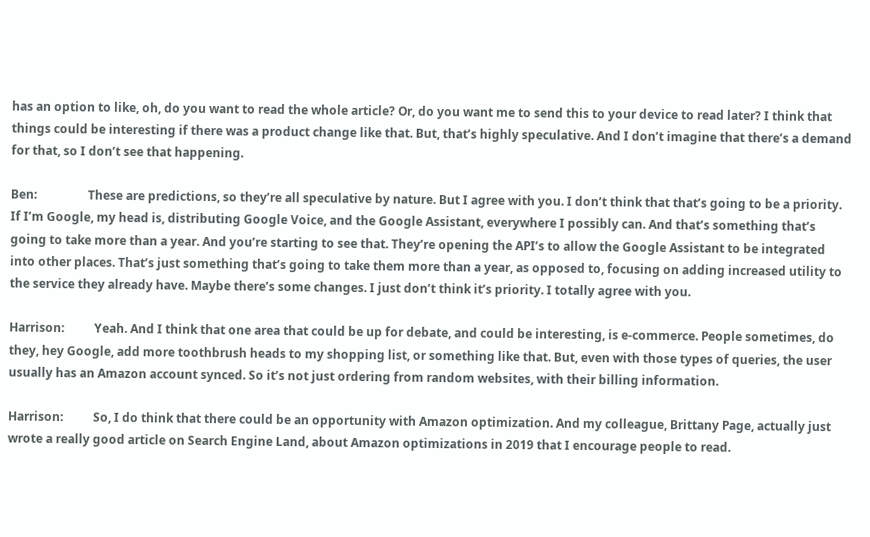has an option to like, oh, do you want to read the whole article? Or, do you want me to send this to your device to read later? I think that things could be interesting if there was a product change like that. But, that’s highly speculative. And I don’t imagine that there’s a demand for that, so I don’t see that happening.

Ben:                 These are predictions, so they’re all speculative by nature. But I agree with you. I don’t think that that’s going to be a priority. If I’m Google, my head is, distributing Google Voice, and the Google Assistant, everywhere I possibly can. And that’s something that’s going to take more than a year. And you’re starting to see that. They’re opening the API’s to allow the Google Assistant to be integrated into other places. That’s just something that’s going to take them more than a year, as opposed to, focusing on adding increased utility to the service they already have. Maybe there’s some changes. I just don’t think it’s priority. I totally agree with you.

Harrison:          Yeah. And I think that one area that could be up for debate, and could be interesting, is e-commerce. People sometimes, do they, hey Google, add more toothbrush heads to my shopping list, or something like that. But, even with those types of queries, the user usually has an Amazon account synced. So it’s not just ordering from random websites, with their billing information.

Harrison:          So, I do think that there could be an opportunity with Amazon optimization. And my colleague, Brittany Page, actually just wrote a really good article on Search Engine Land, about Amazon optimizations in 2019 that I encourage people to read.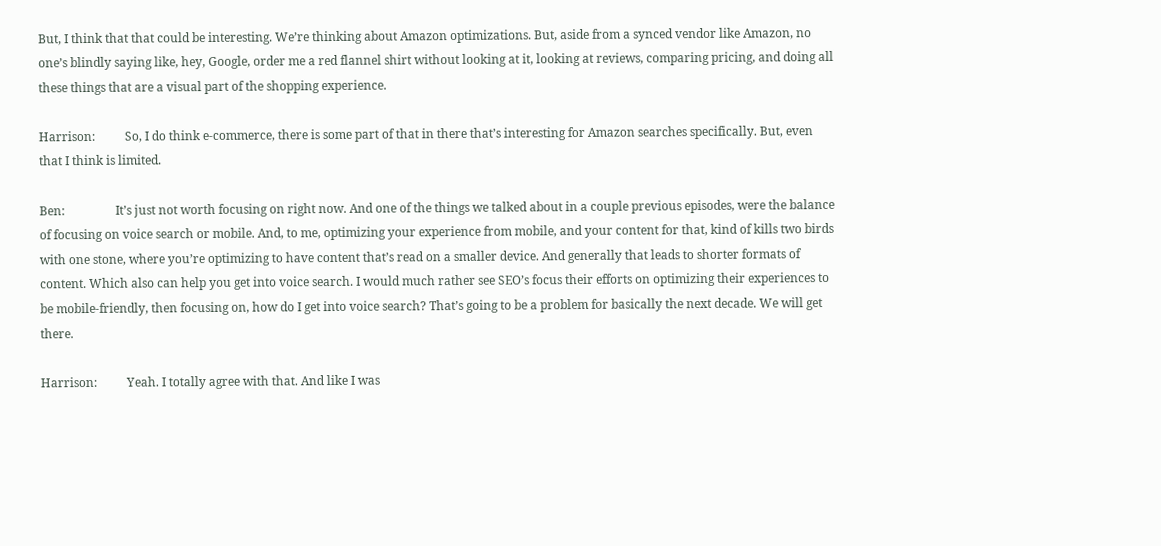But, I think that that could be interesting. We’re thinking about Amazon optimizations. But, aside from a synced vendor like Amazon, no one’s blindly saying like, hey, Google, order me a red flannel shirt without looking at it, looking at reviews, comparing pricing, and doing all these things that are a visual part of the shopping experience.

Harrison:          So, I do think e-commerce, there is some part of that in there that’s interesting for Amazon searches specifically. But, even that I think is limited.

Ben:                 It’s just not worth focusing on right now. And one of the things we talked about in a couple previous episodes, were the balance of focusing on voice search or mobile. And, to me, optimizing your experience from mobile, and your content for that, kind of kills two birds with one stone, where you’re optimizing to have content that’s read on a smaller device. And generally that leads to shorter formats of content. Which also can help you get into voice search. I would much rather see SEO’s focus their efforts on optimizing their experiences to be mobile-friendly, then focusing on, how do I get into voice search? That’s going to be a problem for basically the next decade. We will get there.

Harrison:          Yeah. I totally agree with that. And like I was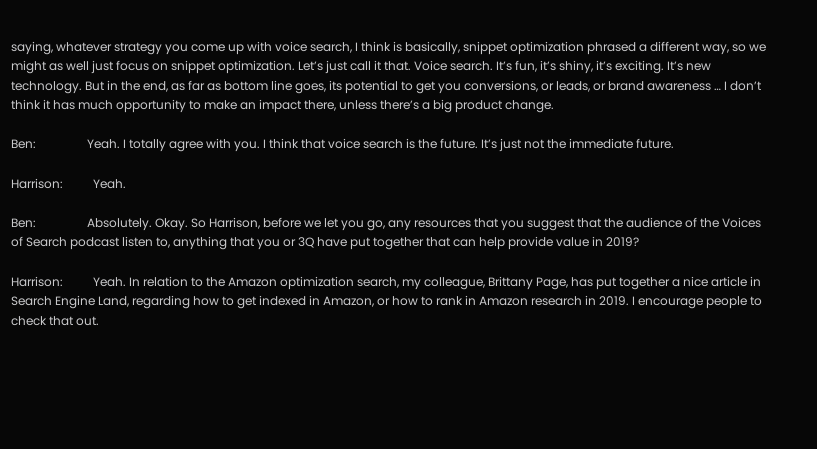saying, whatever strategy you come up with voice search, I think is basically, snippet optimization phrased a different way, so we might as well just focus on snippet optimization. Let’s just call it that. Voice search. It’s fun, it’s shiny, it’s exciting. It’s new technology. But in the end, as far as bottom line goes, its potential to get you conversions, or leads, or brand awareness … I don’t think it has much opportunity to make an impact there, unless there’s a big product change.

Ben:                 Yeah. I totally agree with you. I think that voice search is the future. It’s just not the immediate future.

Harrison:          Yeah.

Ben:                 Absolutely. Okay. So Harrison, before we let you go, any resources that you suggest that the audience of the Voices of Search podcast listen to, anything that you or 3Q have put together that can help provide value in 2019?

Harrison:          Yeah. In relation to the Amazon optimization search, my colleague, Brittany Page, has put together a nice article in Search Engine Land, regarding how to get indexed in Amazon, or how to rank in Amazon research in 2019. I encourage people to check that out.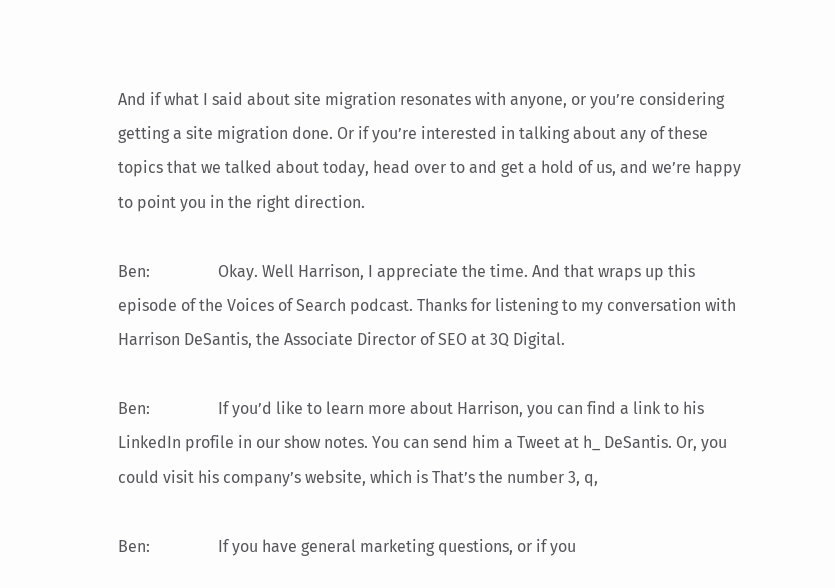And if what I said about site migration resonates with anyone, or you’re considering getting a site migration done. Or if you’re interested in talking about any of these topics that we talked about today, head over to and get a hold of us, and we’re happy to point you in the right direction.

Ben:                 Okay. Well Harrison, I appreciate the time. And that wraps up this episode of the Voices of Search podcast. Thanks for listening to my conversation with Harrison DeSantis, the Associate Director of SEO at 3Q Digital.

Ben:                 If you’d like to learn more about Harrison, you can find a link to his LinkedIn profile in our show notes. You can send him a Tweet at h_ DeSantis. Or, you could visit his company’s website, which is That’s the number 3, q,

Ben:                 If you have general marketing questions, or if you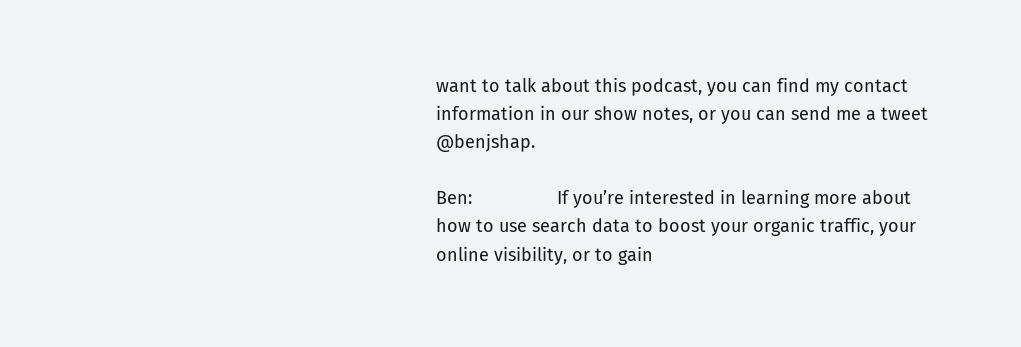want to talk about this podcast, you can find my contact information in our show notes, or you can send me a tweet @benjshap.

Ben:                 If you’re interested in learning more about how to use search data to boost your organic traffic, your online visibility, or to gain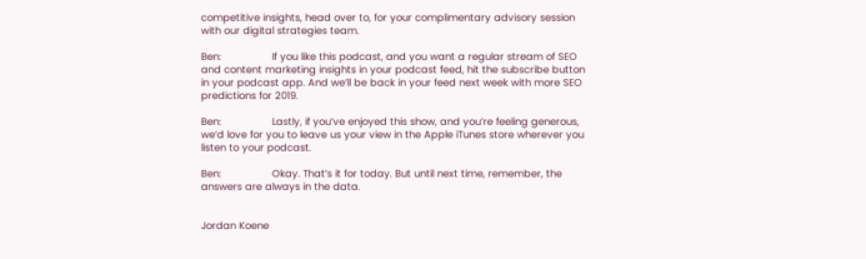competitive insights, head over to, for your complimentary advisory session with our digital strategies team.

Ben:                 If you like this podcast, and you want a regular stream of SEO and content marketing insights in your podcast feed, hit the subscribe button in your podcast app. And we’ll be back in your feed next week with more SEO predictions for 2019.

Ben:                 Lastly, if you’ve enjoyed this show, and you’re feeling generous, we’d love for you to leave us your view in the Apple iTunes store wherever you listen to your podcast.

Ben:                 Okay. That’s it for today. But until next time, remember, the answers are always in the data.


Jordan Koene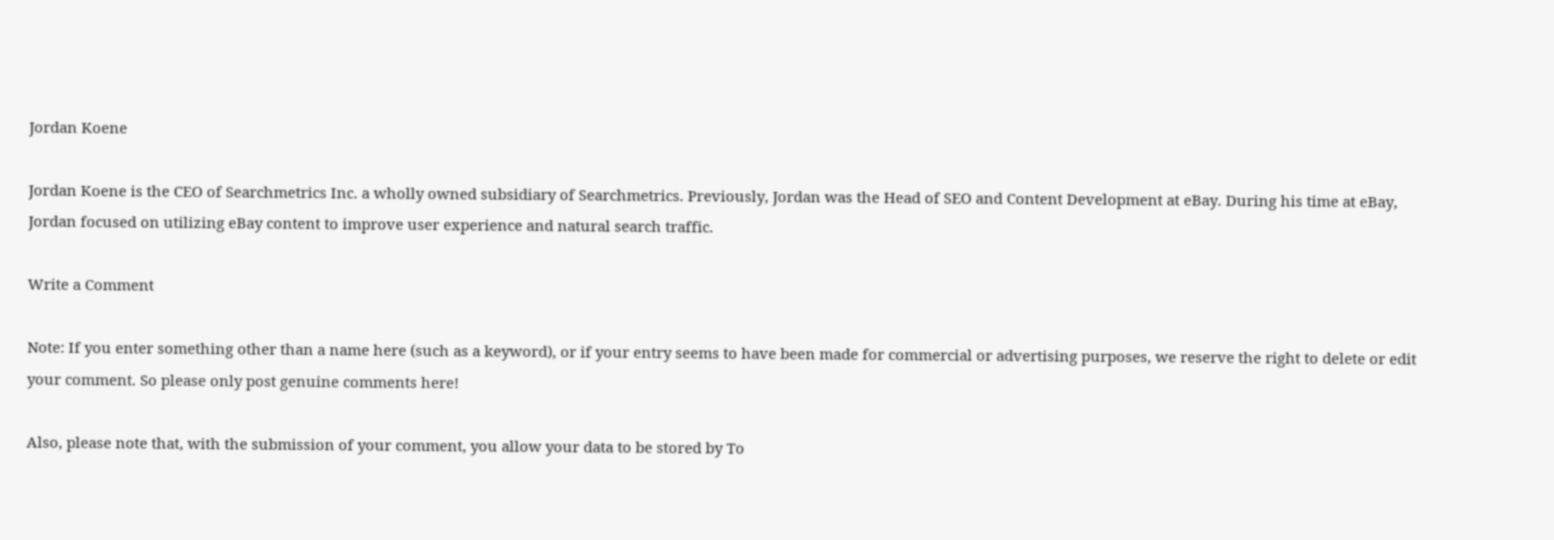Jordan Koene

Jordan Koene is the CEO of Searchmetrics Inc. a wholly owned subsidiary of Searchmetrics. Previously, Jordan was the Head of SEO and Content Development at eBay. During his time at eBay, Jordan focused on utilizing eBay content to improve user experience and natural search traffic.

Write a Comment

Note: If you enter something other than a name here (such as a keyword), or if your entry seems to have been made for commercial or advertising purposes, we reserve the right to delete or edit your comment. So please only post genuine comments here!

Also, please note that, with the submission of your comment, you allow your data to be stored by To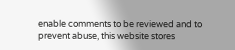enable comments to be reviewed and to prevent abuse, this website stores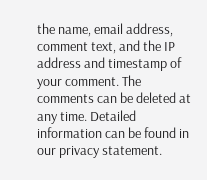the name, email address, comment text, and the IP address and timestamp of your comment. The comments can be deleted at any time. Detailed information can be found in our privacy statement.